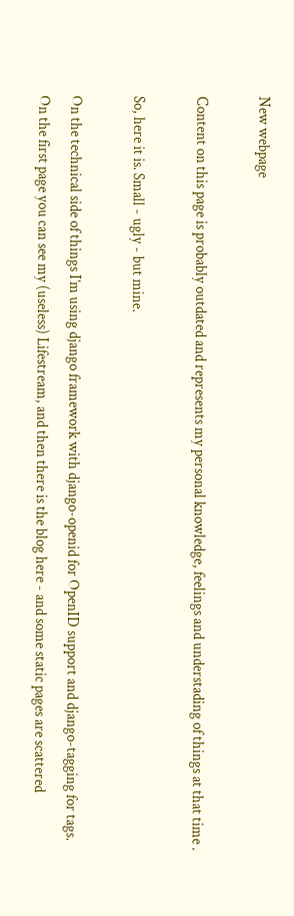New webpage

Content on this page is probably outdated and represents my personal knowledge, feelings and understading of things at that time .

So, here it is. Small - ugly - but mine.

On the technical side of things I’m using django framework with django-openid for OpenID support and django-tagging for tags.
On the first page you can see my (useless) Lifestream, and then there is the blog here - and some static pages are scattered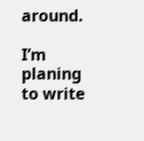around.

I’m planing to write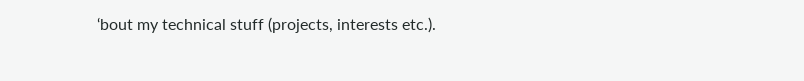‘bout my technical stuff (projects, interests etc.).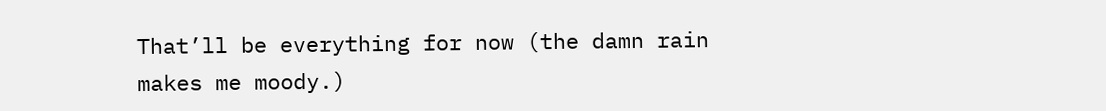That’ll be everything for now (the damn rain makes me moody.)